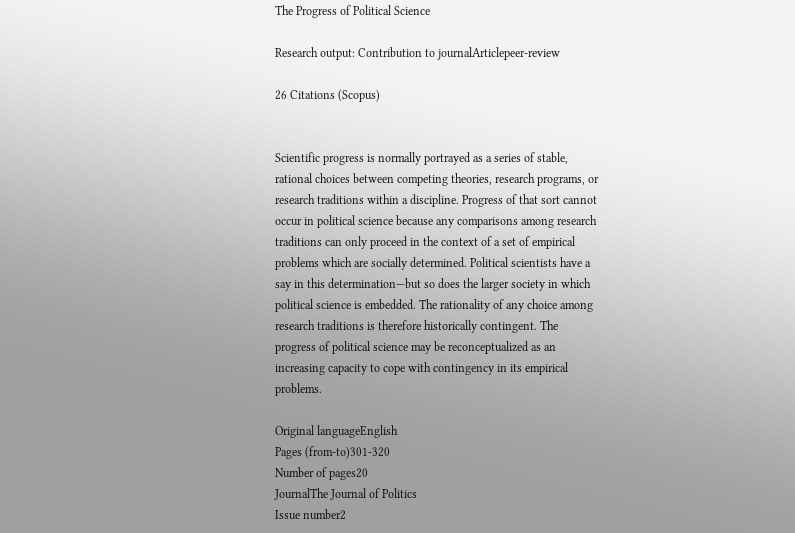The Progress of Political Science

Research output: Contribution to journalArticlepeer-review

26 Citations (Scopus)


Scientific progress is normally portrayed as a series of stable, rational choices between competing theories, research programs, or research traditions within a discipline. Progress of that sort cannot occur in political science because any comparisons among research traditions can only proceed in the context of a set of empirical problems which are socially determined. Political scientists have a say in this determination—but so does the larger society in which political science is embedded. The rationality of any choice among research traditions is therefore historically contingent. The progress of political science may be reconceptualized as an increasing capacity to cope with contingency in its empirical problems.

Original languageEnglish
Pages (from-to)301-320
Number of pages20
JournalThe Journal of Politics
Issue number2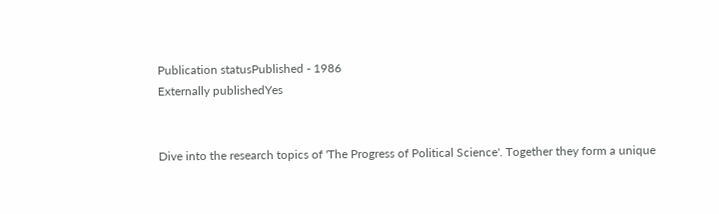Publication statusPublished - 1986
Externally publishedYes


Dive into the research topics of 'The Progress of Political Science'. Together they form a unique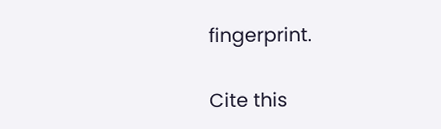fingerprint.

Cite this